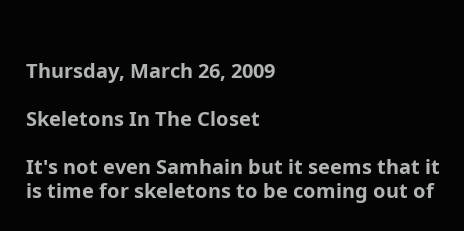Thursday, March 26, 2009

Skeletons In The Closet

It's not even Samhain but it seems that it is time for skeletons to be coming out of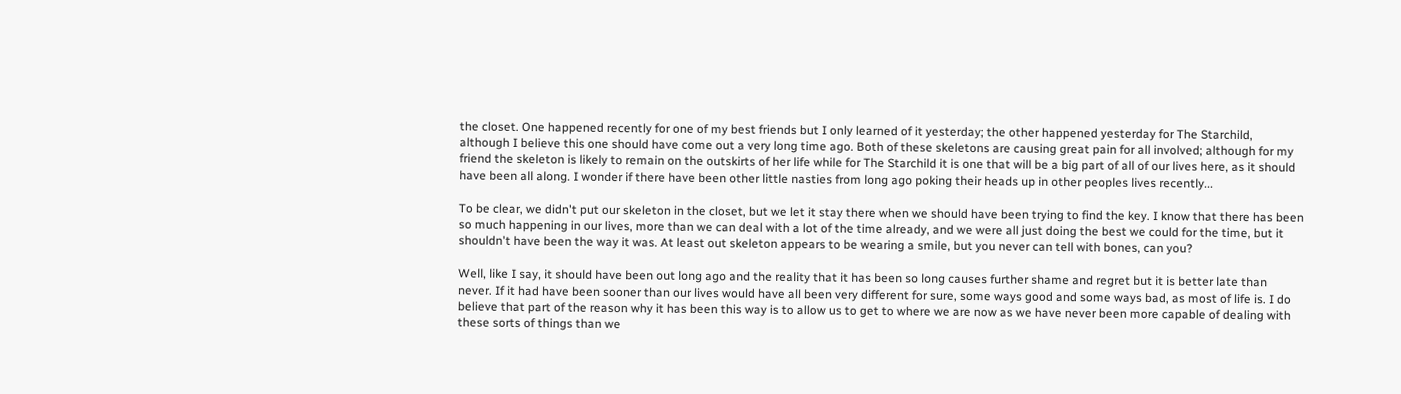the closet. One happened recently for one of my best friends but I only learned of it yesterday; the other happened yesterday for The Starchild, although I believe this one should have come out a very long time ago. Both of these skeletons are causing great pain for all involved; although for my friend the skeleton is likely to remain on the outskirts of her life while for The Starchild it is one that will be a big part of all of our lives here, as it should have been all along. I wonder if there have been other little nasties from long ago poking their heads up in other peoples lives recently...

To be clear, we didn't put our skeleton in the closet, but we let it stay there when we should have been trying to find the key. I know that there has been so much happening in our lives, more than we can deal with a lot of the time already, and we were all just doing the best we could for the time, but it shouldn't have been the way it was. At least out skeleton appears to be wearing a smile, but you never can tell with bones, can you?

Well, like I say, it should have been out long ago and the reality that it has been so long causes further shame and regret but it is better late than never. If it had have been sooner than our lives would have all been very different for sure, some ways good and some ways bad, as most of life is. I do believe that part of the reason why it has been this way is to allow us to get to where we are now as we have never been more capable of dealing with these sorts of things than we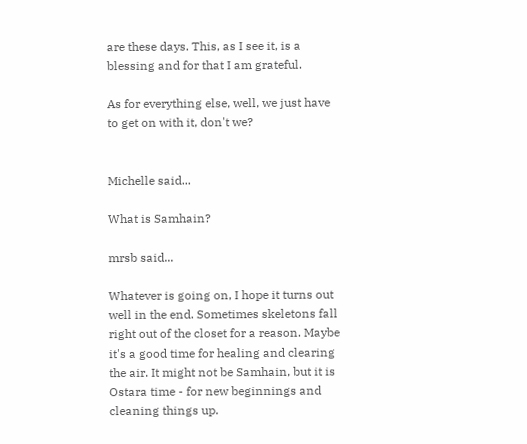are these days. This, as I see it, is a blessing and for that I am grateful.

As for everything else, well, we just have to get on with it, don't we?


Michelle said...

What is Samhain?

mrsb said...

Whatever is going on, I hope it turns out well in the end. Sometimes skeletons fall right out of the closet for a reason. Maybe it's a good time for healing and clearing the air. It might not be Samhain, but it is Ostara time - for new beginnings and cleaning things up.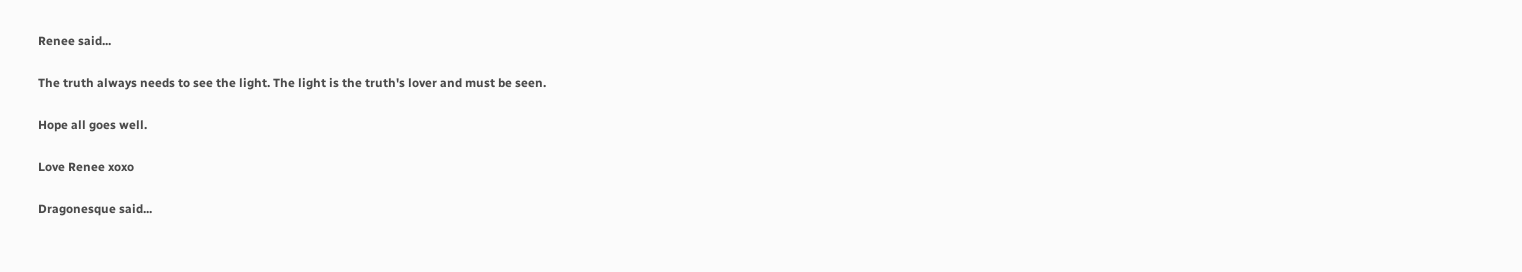Renee said...

The truth always needs to see the light. The light is the truth's lover and must be seen.

Hope all goes well.

Love Renee xoxo

Dragonesque said...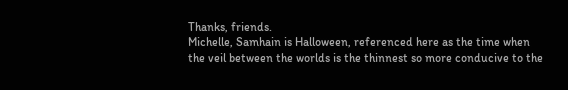Thanks, friends.
Michelle, Samhain is Halloween, referenced here as the time when the veil between the worlds is the thinnest so more conducive to the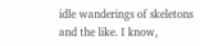idle wanderings of skeletons and the like. I know,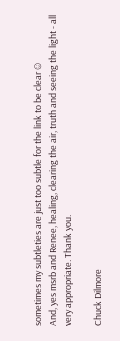sometimes my subtleties are just too subtle for the link to be clear ☺
And, yes msrb and Renee, healing, clearing the air, truth and seeing the light - all very appropriate. Thank you.

Chuck Dilmore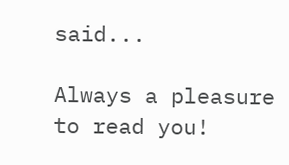said...

Always a pleasure to read you!